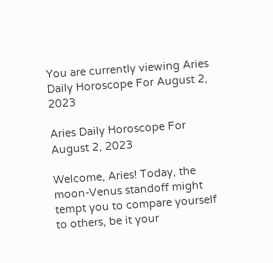You are currently viewing Aries Daily Horoscope For August 2, 2023

Aries Daily Horoscope For August 2, 2023

Welcome, Aries! Today, the moon-Venus standoff might tempt you to compare yourself to others, be it your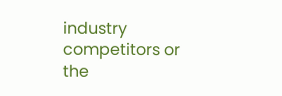industry competitors or the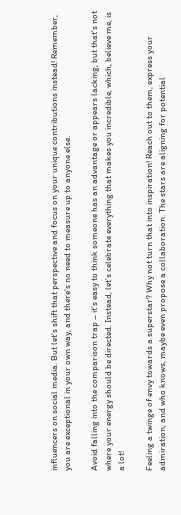influencers on social media. But let’s shift that perspective and focus on your unique contributions instead! Remember, you are exceptional in your own way, and there’s no need to measure up to anyone else.

Avoid falling into the comparison trap – it’s easy to think someone has an advantage or appears lacking, but that’s not where your energy should be directed. Instead, let’s celebrate everything that makes you incredible, which, believe me, is a lot!

Feeling a twinge of envy towards a superstar? Why not turn that into inspiration! Reach out to them, express your admiration, and who knows, maybe even propose a collaboration. The stars are aligning for potential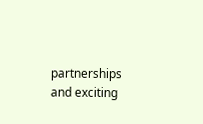partnerships and exciting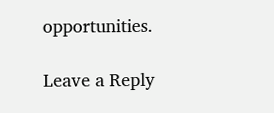opportunities.

Leave a Reply